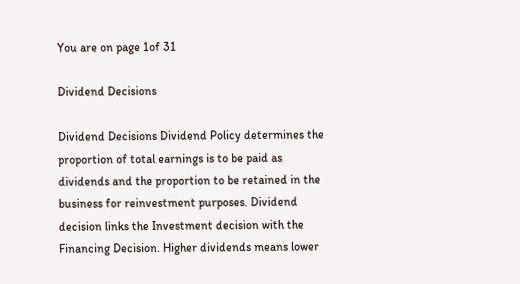You are on page 1of 31

Dividend Decisions

Dividend Decisions Dividend Policy determines the proportion of total earnings is to be paid as dividends and the proportion to be retained in the business for reinvestment purposes. Dividend decision links the Investment decision with the Financing Decision. Higher dividends means lower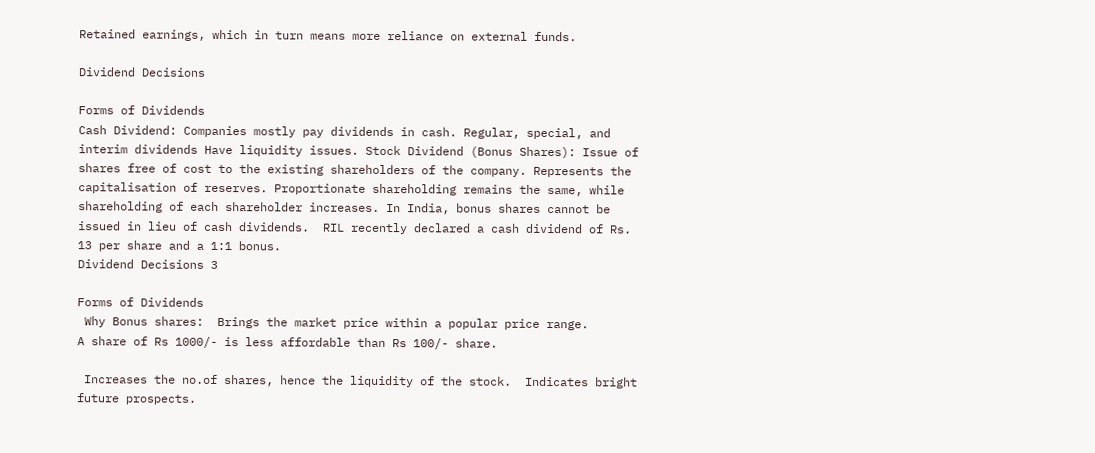Retained earnings, which in turn means more reliance on external funds.

Dividend Decisions

Forms of Dividends
Cash Dividend: Companies mostly pay dividends in cash. Regular, special, and interim dividends Have liquidity issues. Stock Dividend (Bonus Shares): Issue of shares free of cost to the existing shareholders of the company. Represents the capitalisation of reserves. Proportionate shareholding remains the same, while shareholding of each shareholder increases. In India, bonus shares cannot be issued in lieu of cash dividends.  RIL recently declared a cash dividend of Rs. 13 per share and a 1:1 bonus.
Dividend Decisions 3

Forms of Dividends
 Why Bonus shares:  Brings the market price within a popular price range.
A share of Rs 1000/- is less affordable than Rs 100/- share.

 Increases the no.of shares, hence the liquidity of the stock.  Indicates bright future prospects.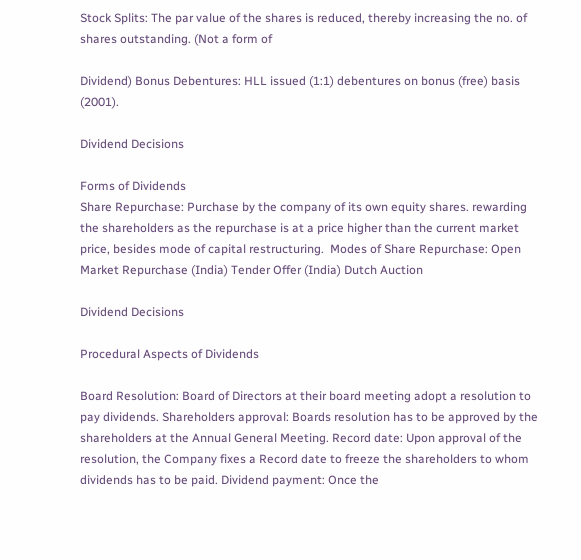Stock Splits: The par value of the shares is reduced, thereby increasing the no. of shares outstanding. (Not a form of

Dividend) Bonus Debentures: HLL issued (1:1) debentures on bonus (free) basis (2001).

Dividend Decisions

Forms of Dividends
Share Repurchase: Purchase by the company of its own equity shares. rewarding the shareholders as the repurchase is at a price higher than the current market price, besides mode of capital restructuring.  Modes of Share Repurchase: Open Market Repurchase (India) Tender Offer (India) Dutch Auction

Dividend Decisions

Procedural Aspects of Dividends

Board Resolution: Board of Directors at their board meeting adopt a resolution to pay dividends. Shareholders approval: Boards resolution has to be approved by the shareholders at the Annual General Meeting. Record date: Upon approval of the resolution, the Company fixes a Record date to freeze the shareholders to whom dividends has to be paid. Dividend payment: Once the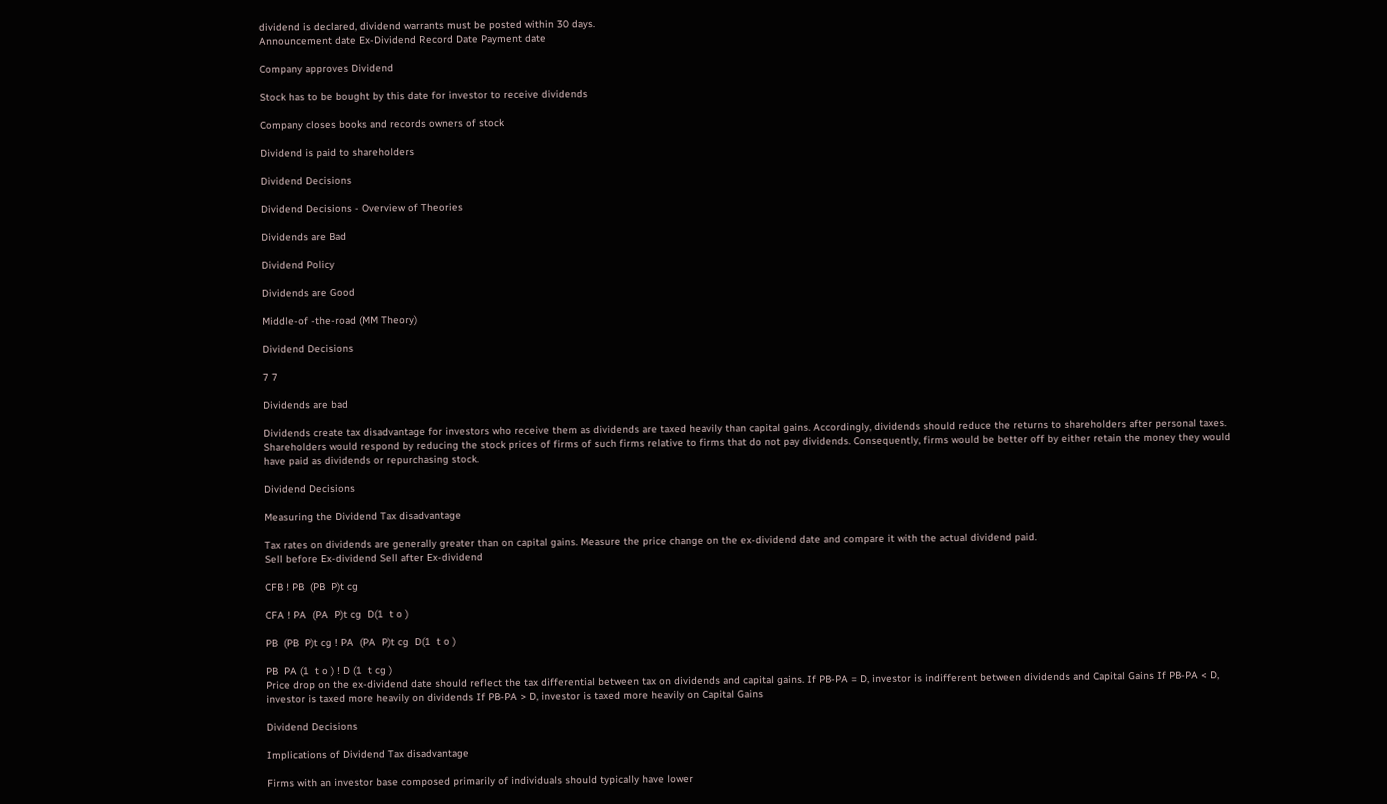dividend is declared, dividend warrants must be posted within 30 days.
Announcement date Ex-Dividend Record Date Payment date

Company approves Dividend

Stock has to be bought by this date for investor to receive dividends

Company closes books and records owners of stock

Dividend is paid to shareholders

Dividend Decisions

Dividend Decisions - Overview of Theories

Dividends are Bad

Dividend Policy

Dividends are Good

Middle-of -the-road (MM Theory)

Dividend Decisions

7 7

Dividends are bad

Dividends create tax disadvantage for investors who receive them as dividends are taxed heavily than capital gains. Accordingly, dividends should reduce the returns to shareholders after personal taxes. Shareholders would respond by reducing the stock prices of firms of such firms relative to firms that do not pay dividends. Consequently, firms would be better off by either retain the money they would have paid as dividends or repurchasing stock.

Dividend Decisions

Measuring the Dividend Tax disadvantage

Tax rates on dividends are generally greater than on capital gains. Measure the price change on the ex-dividend date and compare it with the actual dividend paid.
Sell before Ex-dividend Sell after Ex-dividend

CFB ! PB  (PB  P)t cg

CFA ! PA  (PA  P)t cg  D(1  t o )

PB  (PB  P)t cg ! PA  (PA  P)t cg  D(1  t o )

PB  PA (1  t o ) ! D (1  t cg )
Price drop on the ex-dividend date should reflect the tax differential between tax on dividends and capital gains. If PB-PA = D, investor is indifferent between dividends and Capital Gains If PB-PA < D, investor is taxed more heavily on dividends If PB-PA > D, investor is taxed more heavily on Capital Gains

Dividend Decisions

Implications of Dividend Tax disadvantage

Firms with an investor base composed primarily of individuals should typically have lower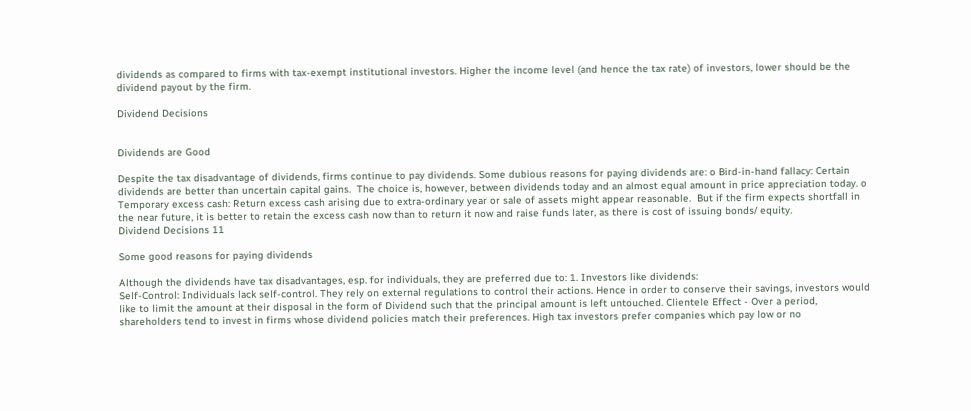dividends as compared to firms with tax-exempt institutional investors. Higher the income level (and hence the tax rate) of investors, lower should be the dividend payout by the firm.

Dividend Decisions


Dividends are Good

Despite the tax disadvantage of dividends, firms continue to pay dividends. Some dubious reasons for paying dividends are: o Bird-in-hand fallacy: Certain dividends are better than uncertain capital gains.  The choice is, however, between dividends today and an almost equal amount in price appreciation today. o Temporary excess cash: Return excess cash arising due to extra-ordinary year or sale of assets might appear reasonable.  But if the firm expects shortfall in the near future, it is better to retain the excess cash now than to return it now and raise funds later, as there is cost of issuing bonds/ equity.
Dividend Decisions 11

Some good reasons for paying dividends

Although the dividends have tax disadvantages, esp. for individuals, they are preferred due to: 1. Investors like dividends:
Self-Control: Individuals lack self-control. They rely on external regulations to control their actions. Hence in order to conserve their savings, investors would like to limit the amount at their disposal in the form of Dividend such that the principal amount is left untouched. Clientele Effect - Over a period, shareholders tend to invest in firms whose dividend policies match their preferences. High tax investors prefer companies which pay low or no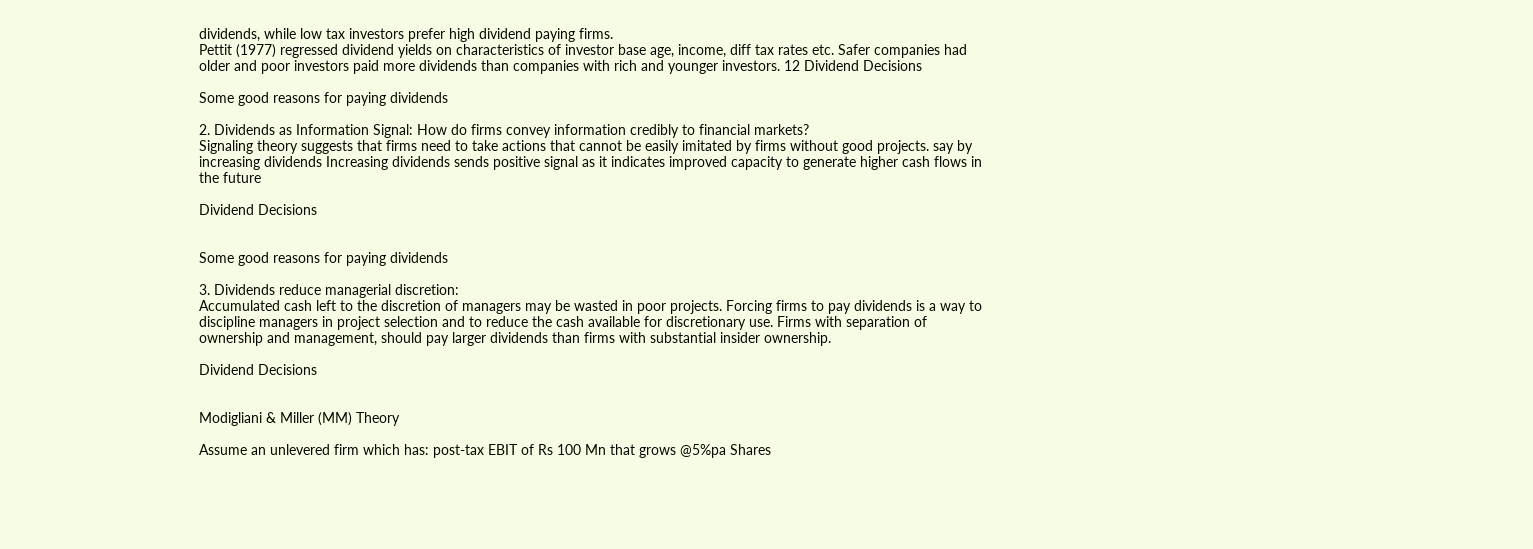dividends, while low tax investors prefer high dividend paying firms.
Pettit (1977) regressed dividend yields on characteristics of investor base age, income, diff tax rates etc. Safer companies had older and poor investors paid more dividends than companies with rich and younger investors. 12 Dividend Decisions

Some good reasons for paying dividends

2. Dividends as Information Signal: How do firms convey information credibly to financial markets?
Signaling theory suggests that firms need to take actions that cannot be easily imitated by firms without good projects. say by increasing dividends Increasing dividends sends positive signal as it indicates improved capacity to generate higher cash flows in the future

Dividend Decisions


Some good reasons for paying dividends

3. Dividends reduce managerial discretion:
Accumulated cash left to the discretion of managers may be wasted in poor projects. Forcing firms to pay dividends is a way to discipline managers in project selection and to reduce the cash available for discretionary use. Firms with separation of ownership and management, should pay larger dividends than firms with substantial insider ownership.

Dividend Decisions


Modigliani & Miller (MM) Theory

Assume an unlevered firm which has: post-tax EBIT of Rs 100 Mn that grows @5%pa Shares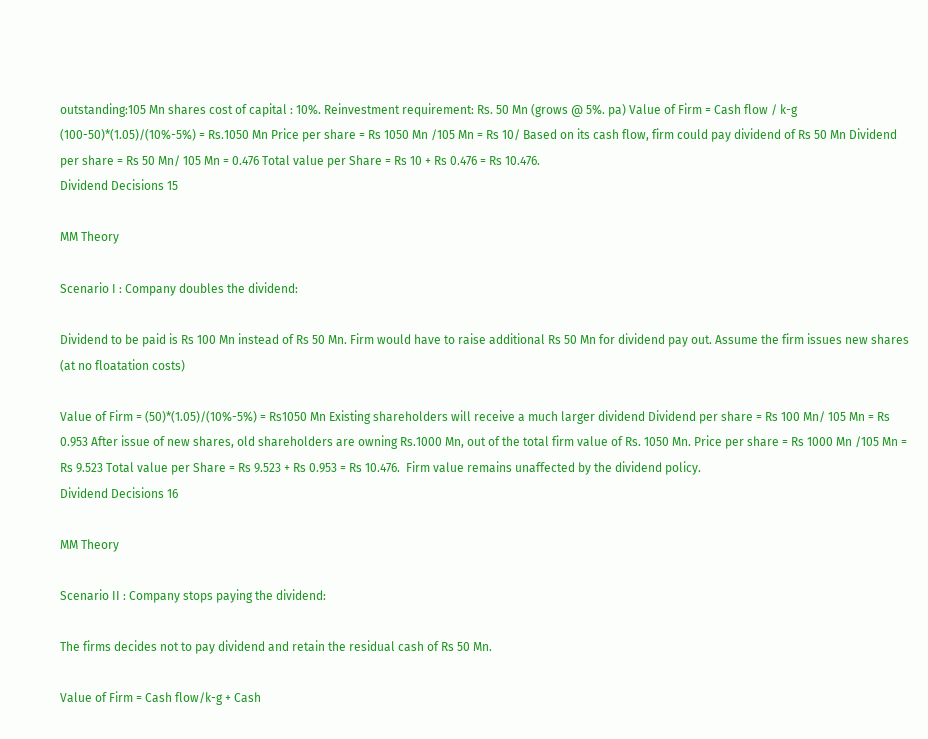outstanding:105 Mn shares cost of capital : 10%. Reinvestment requirement: Rs. 50 Mn (grows @ 5%. pa) Value of Firm = Cash flow / k-g (100-50)*(1.05)/(10%-5%) = Rs.1050 Mn Price per share = Rs 1050 Mn /105 Mn = Rs 10/ Based on its cash flow, firm could pay dividend of Rs 50 Mn Dividend per share = Rs 50 Mn/ 105 Mn = 0.476 Total value per Share = Rs 10 + Rs 0.476 = Rs 10.476.
Dividend Decisions 15

MM Theory

Scenario I : Company doubles the dividend:

Dividend to be paid is Rs 100 Mn instead of Rs 50 Mn. Firm would have to raise additional Rs 50 Mn for dividend pay out. Assume the firm issues new shares (at no floatation costs)

Value of Firm = (50)*(1.05)/(10%-5%) = Rs1050 Mn Existing shareholders will receive a much larger dividend Dividend per share = Rs 100 Mn/ 105 Mn = Rs 0.953 After issue of new shares, old shareholders are owning Rs.1000 Mn, out of the total firm value of Rs. 1050 Mn. Price per share = Rs 1000 Mn /105 Mn = Rs 9.523 Total value per Share = Rs 9.523 + Rs 0.953 = Rs 10.476.  Firm value remains unaffected by the dividend policy.
Dividend Decisions 16

MM Theory

Scenario II : Company stops paying the dividend:

The firms decides not to pay dividend and retain the residual cash of Rs 50 Mn.

Value of Firm = Cash flow/k-g + Cash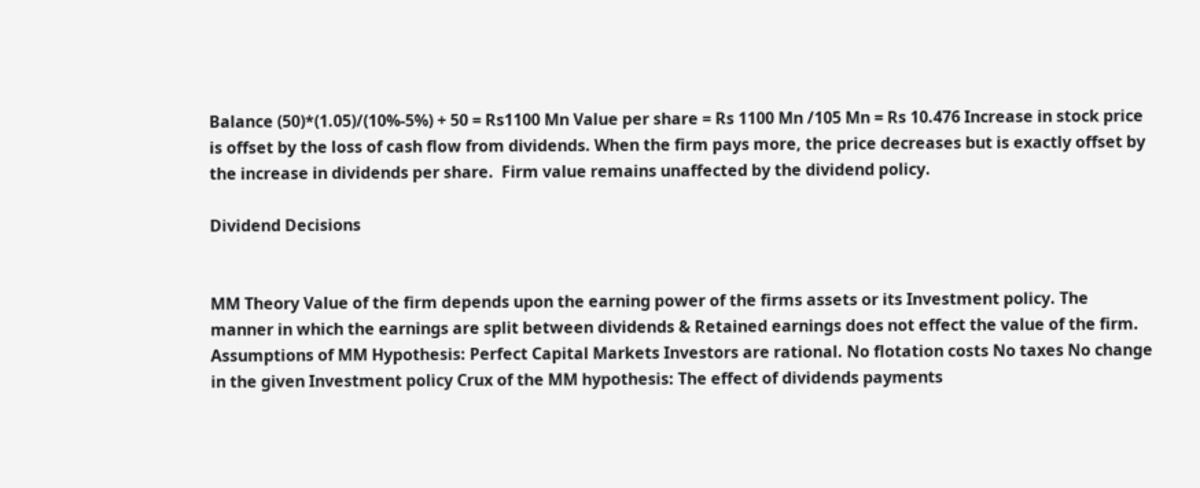Balance (50)*(1.05)/(10%-5%) + 50 = Rs1100 Mn Value per share = Rs 1100 Mn /105 Mn = Rs 10.476 Increase in stock price is offset by the loss of cash flow from dividends. When the firm pays more, the price decreases but is exactly offset by the increase in dividends per share.  Firm value remains unaffected by the dividend policy.

Dividend Decisions


MM Theory Value of the firm depends upon the earning power of the firms assets or its Investment policy. The manner in which the earnings are split between dividends & Retained earnings does not effect the value of the firm. Assumptions of MM Hypothesis: Perfect Capital Markets Investors are rational. No flotation costs No taxes No change in the given Investment policy Crux of the MM hypothesis: The effect of dividends payments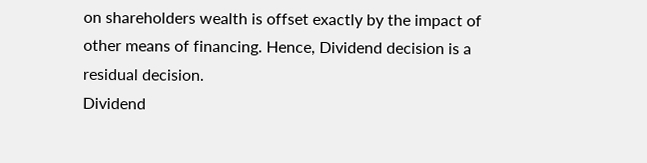on shareholders wealth is offset exactly by the impact of other means of financing. Hence, Dividend decision is a residual decision.
Dividend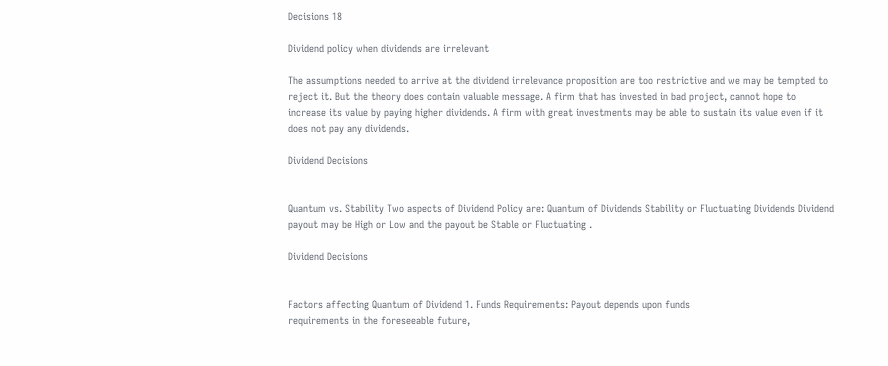Decisions 18

Dividend policy when dividends are irrelevant

The assumptions needed to arrive at the dividend irrelevance proposition are too restrictive and we may be tempted to reject it. But the theory does contain valuable message. A firm that has invested in bad project, cannot hope to increase its value by paying higher dividends. A firm with great investments may be able to sustain its value even if it does not pay any dividends.

Dividend Decisions


Quantum vs. Stability Two aspects of Dividend Policy are: Quantum of Dividends Stability or Fluctuating Dividends Dividend payout may be High or Low and the payout be Stable or Fluctuating .

Dividend Decisions


Factors affecting Quantum of Dividend 1. Funds Requirements: Payout depends upon funds
requirements in the foreseeable future,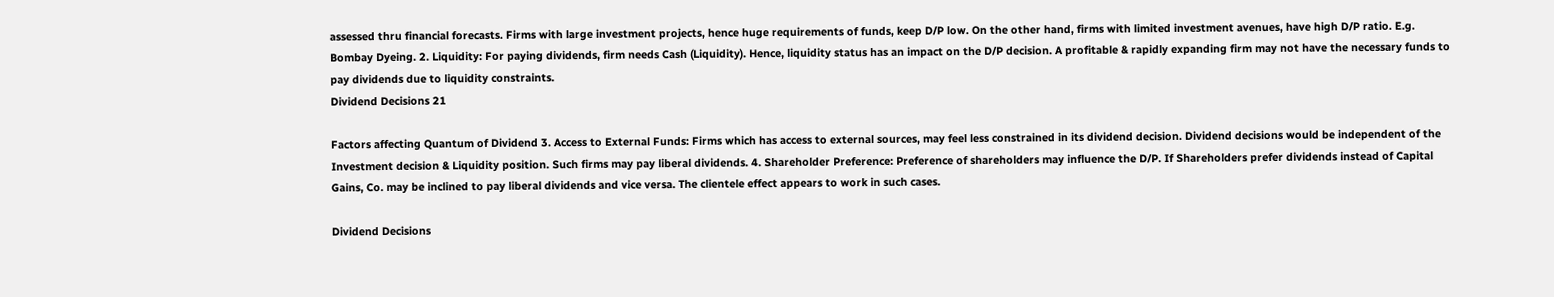assessed thru financial forecasts. Firms with large investment projects, hence huge requirements of funds, keep D/P low. On the other hand, firms with limited investment avenues, have high D/P ratio. E.g. Bombay Dyeing. 2. Liquidity: For paying dividends, firm needs Cash (Liquidity). Hence, liquidity status has an impact on the D/P decision. A profitable & rapidly expanding firm may not have the necessary funds to pay dividends due to liquidity constraints.
Dividend Decisions 21

Factors affecting Quantum of Dividend 3. Access to External Funds: Firms which has access to external sources, may feel less constrained in its dividend decision. Dividend decisions would be independent of the Investment decision & Liquidity position. Such firms may pay liberal dividends. 4. Shareholder Preference: Preference of shareholders may influence the D/P. If Shareholders prefer dividends instead of Capital Gains, Co. may be inclined to pay liberal dividends and vice versa. The clientele effect appears to work in such cases.

Dividend Decisions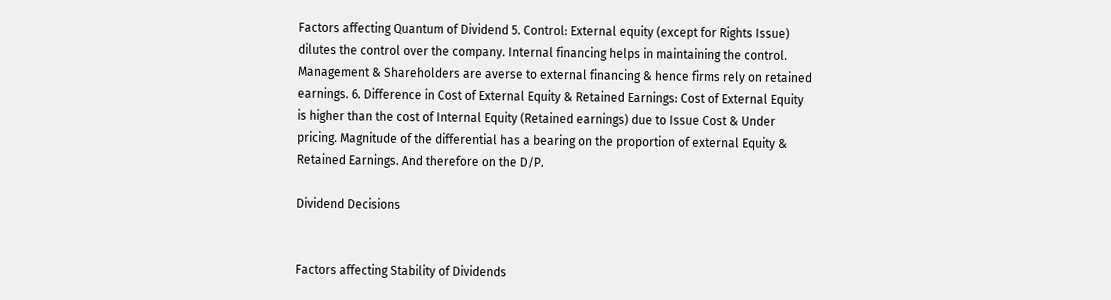Factors affecting Quantum of Dividend 5. Control: External equity (except for Rights Issue) dilutes the control over the company. Internal financing helps in maintaining the control. Management & Shareholders are averse to external financing & hence firms rely on retained earnings. 6. Difference in Cost of External Equity & Retained Earnings: Cost of External Equity is higher than the cost of Internal Equity (Retained earnings) due to Issue Cost & Under pricing. Magnitude of the differential has a bearing on the proportion of external Equity & Retained Earnings. And therefore on the D/P.

Dividend Decisions


Factors affecting Stability of Dividends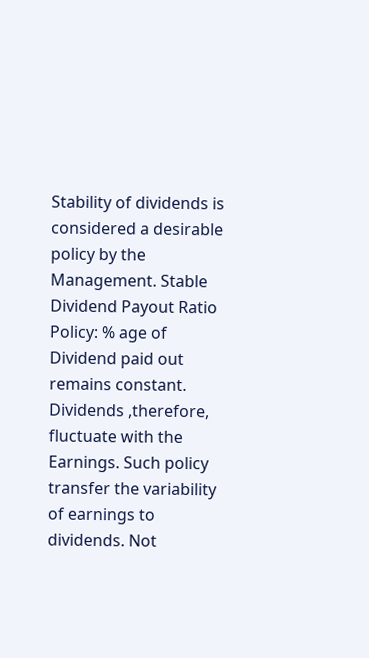Stability of dividends is considered a desirable policy by the Management. Stable Dividend Payout Ratio Policy: % age of Dividend paid out remains constant. Dividends ,therefore, fluctuate with the Earnings. Such policy transfer the variability of earnings to dividends. Not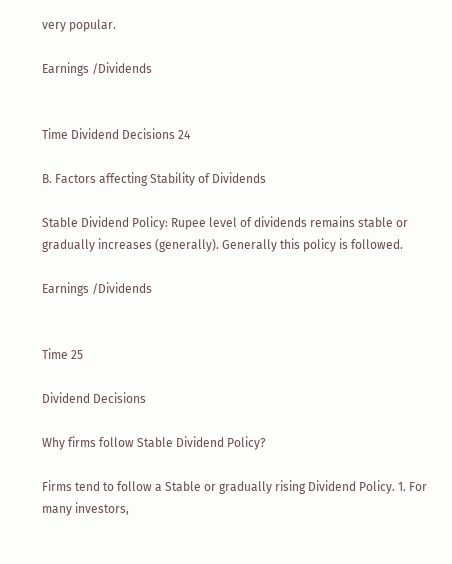very popular.

Earnings /Dividends


Time Dividend Decisions 24

B. Factors affecting Stability of Dividends

Stable Dividend Policy: Rupee level of dividends remains stable or gradually increases (generally). Generally this policy is followed.

Earnings /Dividends


Time 25

Dividend Decisions

Why firms follow Stable Dividend Policy?

Firms tend to follow a Stable or gradually rising Dividend Policy. 1. For many investors,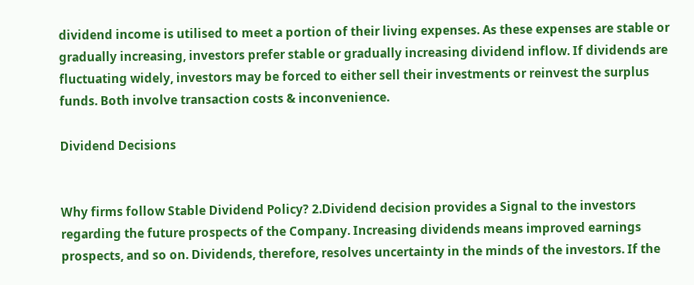dividend income is utilised to meet a portion of their living expenses. As these expenses are stable or gradually increasing, investors prefer stable or gradually increasing dividend inflow. If dividends are fluctuating widely, investors may be forced to either sell their investments or reinvest the surplus funds. Both involve transaction costs & inconvenience.

Dividend Decisions


Why firms follow Stable Dividend Policy? 2.Dividend decision provides a Signal to the investors regarding the future prospects of the Company. Increasing dividends means improved earnings prospects, and so on. Dividends, therefore, resolves uncertainty in the minds of the investors. If the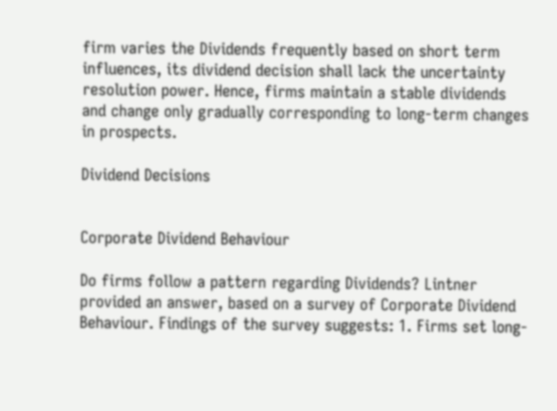firm varies the Dividends frequently based on short term influences, its dividend decision shall lack the uncertainty resolution power. Hence, firms maintain a stable dividends and change only gradually corresponding to long-term changes in prospects.

Dividend Decisions


Corporate Dividend Behaviour

Do firms follow a pattern regarding Dividends? Lintner provided an answer, based on a survey of Corporate Dividend Behaviour. Findings of the survey suggests: 1. Firms set long-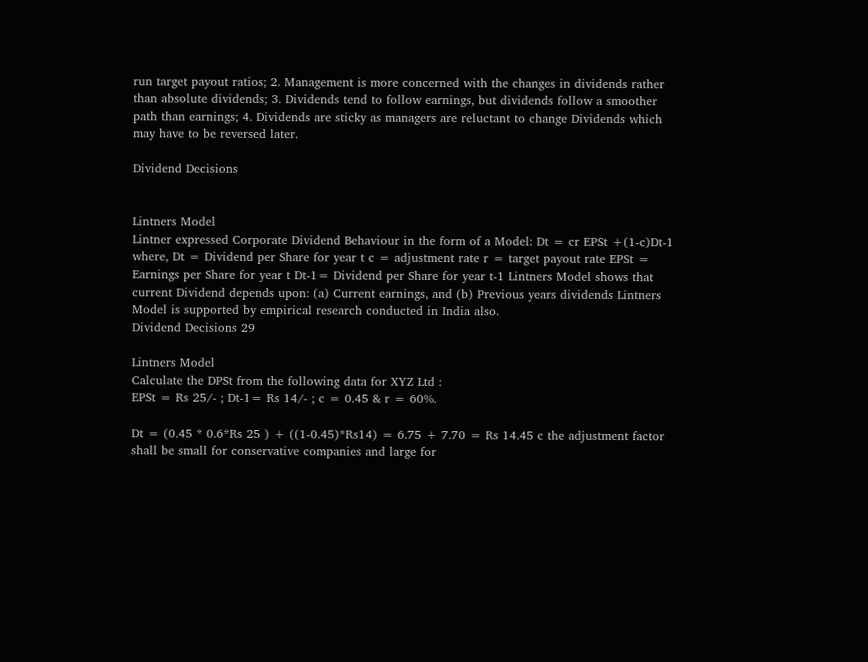run target payout ratios; 2. Management is more concerned with the changes in dividends rather than absolute dividends; 3. Dividends tend to follow earnings, but dividends follow a smoother path than earnings; 4. Dividends are sticky as managers are reluctant to change Dividends which may have to be reversed later.

Dividend Decisions


Lintners Model
Lintner expressed Corporate Dividend Behaviour in the form of a Model: Dt = cr EPSt +(1-c)Dt-1 where, Dt = Dividend per Share for year t c = adjustment rate r = target payout rate EPSt = Earnings per Share for year t Dt-1= Dividend per Share for year t-1 Lintners Model shows that current Dividend depends upon: (a) Current earnings, and (b) Previous years dividends Lintners Model is supported by empirical research conducted in India also.
Dividend Decisions 29

Lintners Model
Calculate the DPSt from the following data for XYZ Ltd :
EPSt = Rs 25/- ; Dt-1= Rs 14/- ; c = 0.45 & r = 60%.

Dt = (0.45 * 0.6*Rs 25 ) + ((1-0.45)*Rs14) = 6.75 + 7.70 = Rs 14.45 c the adjustment factor shall be small for conservative companies and large for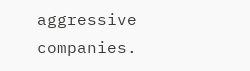aggressive companies.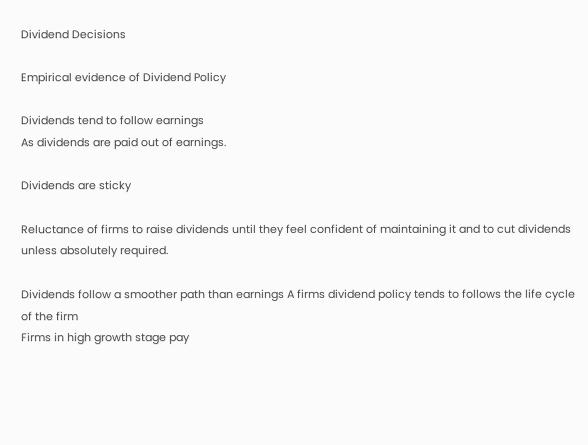Dividend Decisions

Empirical evidence of Dividend Policy

Dividends tend to follow earnings
As dividends are paid out of earnings.

Dividends are sticky

Reluctance of firms to raise dividends until they feel confident of maintaining it and to cut dividends unless absolutely required.

Dividends follow a smoother path than earnings A firms dividend policy tends to follows the life cycle of the firm
Firms in high growth stage pay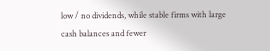low / no dividends, while stable firms with large cash balances and fewer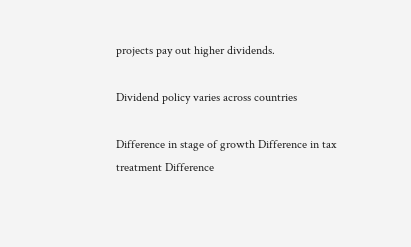projects pay out higher dividends.

Dividend policy varies across countries

Difference in stage of growth Difference in tax treatment Difference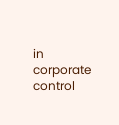in corporate control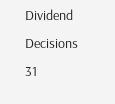Dividend Decisions 31